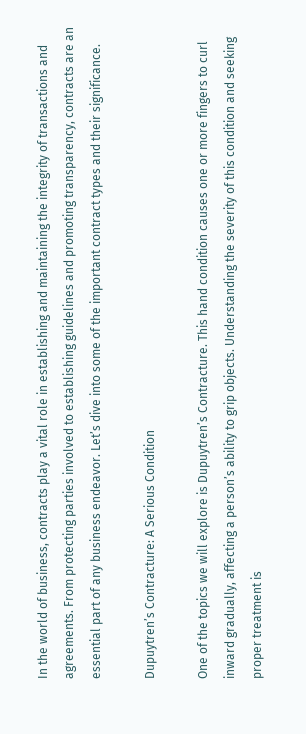In the world of business, contracts play a vital role in establishing and maintaining the integrity of transactions and agreements. From protecting parties involved to establishing guidelines and promoting transparency, contracts are an essential part of any business endeavor. Let’s dive into some of the important contract types and their significance.

Dupuytren’s Contracture: A Serious Condition

One of the topics we will explore is Dupuytren’s Contracture. This hand condition causes one or more fingers to curl inward gradually, affecting a person’s ability to grip objects. Understanding the severity of this condition and seeking proper treatment is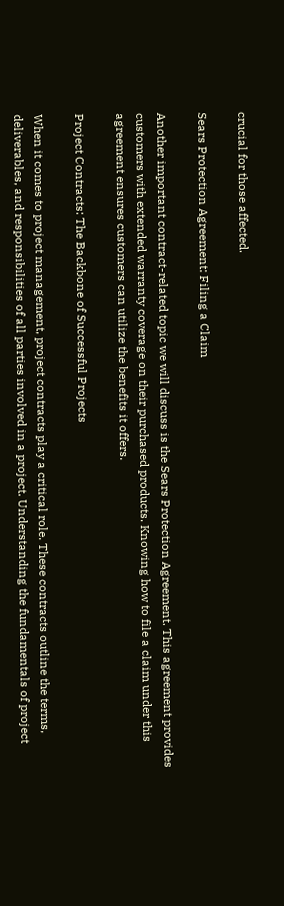crucial for those affected.

Sears Protection Agreement: Filing a Claim

Another important contract-related topic we will discuss is the Sears Protection Agreement. This agreement provides customers with extended warranty coverage on their purchased products. Knowing how to file a claim under this agreement ensures customers can utilize the benefits it offers.

Project Contracts: The Backbone of Successful Projects

When it comes to project management, project contracts play a critical role. These contracts outline the terms, deliverables, and responsibilities of all parties involved in a project. Understanding the fundamentals of project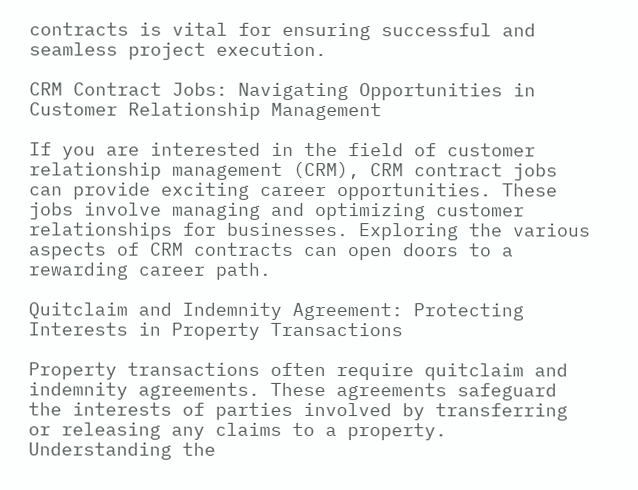contracts is vital for ensuring successful and seamless project execution.

CRM Contract Jobs: Navigating Opportunities in Customer Relationship Management

If you are interested in the field of customer relationship management (CRM), CRM contract jobs can provide exciting career opportunities. These jobs involve managing and optimizing customer relationships for businesses. Exploring the various aspects of CRM contracts can open doors to a rewarding career path.

Quitclaim and Indemnity Agreement: Protecting Interests in Property Transactions

Property transactions often require quitclaim and indemnity agreements. These agreements safeguard the interests of parties involved by transferring or releasing any claims to a property. Understanding the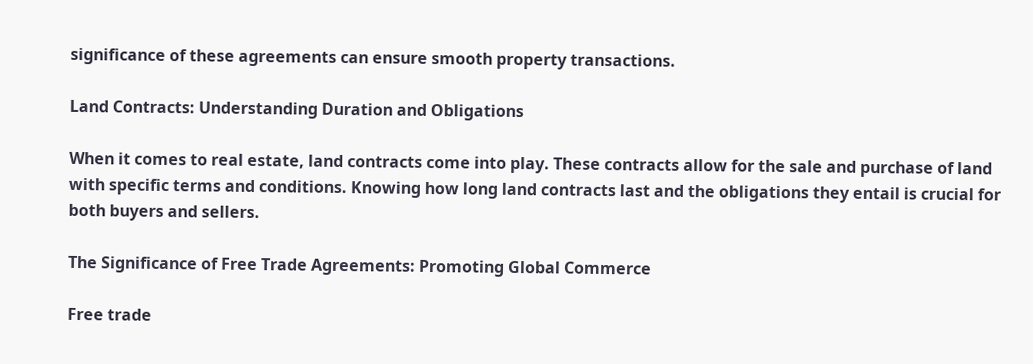significance of these agreements can ensure smooth property transactions.

Land Contracts: Understanding Duration and Obligations

When it comes to real estate, land contracts come into play. These contracts allow for the sale and purchase of land with specific terms and conditions. Knowing how long land contracts last and the obligations they entail is crucial for both buyers and sellers.

The Significance of Free Trade Agreements: Promoting Global Commerce

Free trade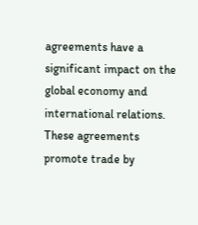agreements have a significant impact on the global economy and international relations. These agreements promote trade by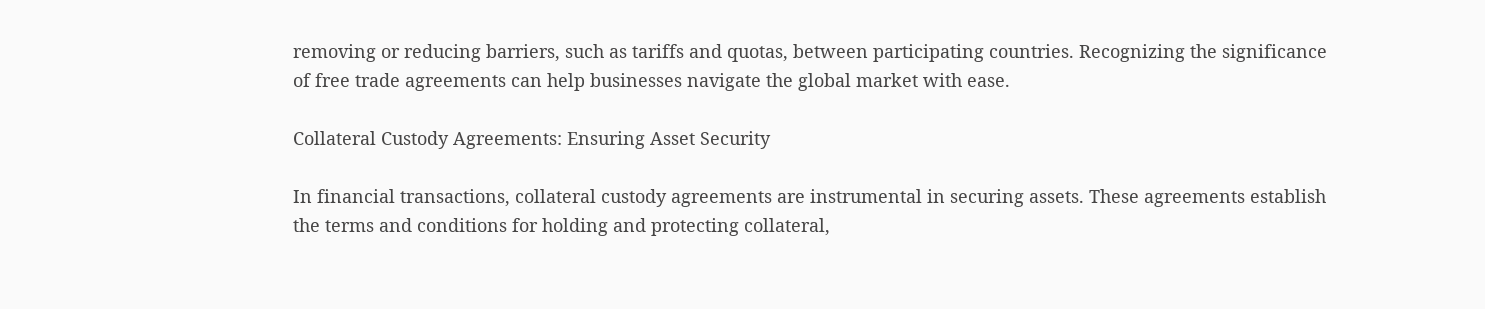removing or reducing barriers, such as tariffs and quotas, between participating countries. Recognizing the significance of free trade agreements can help businesses navigate the global market with ease.

Collateral Custody Agreements: Ensuring Asset Security

In financial transactions, collateral custody agreements are instrumental in securing assets. These agreements establish the terms and conditions for holding and protecting collateral,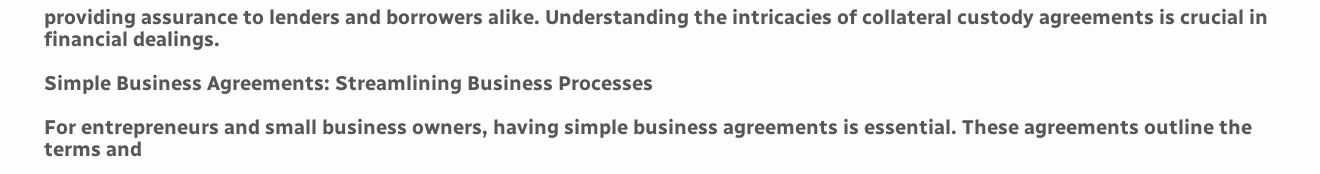providing assurance to lenders and borrowers alike. Understanding the intricacies of collateral custody agreements is crucial in financial dealings.

Simple Business Agreements: Streamlining Business Processes

For entrepreneurs and small business owners, having simple business agreements is essential. These agreements outline the terms and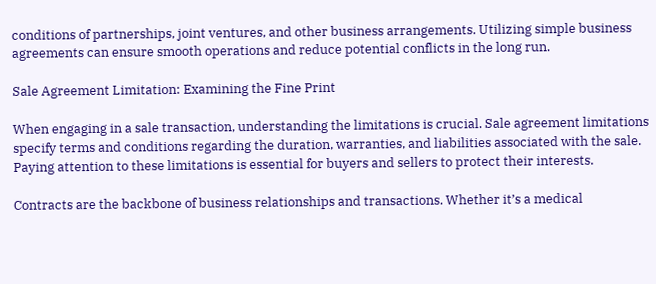conditions of partnerships, joint ventures, and other business arrangements. Utilizing simple business agreements can ensure smooth operations and reduce potential conflicts in the long run.

Sale Agreement Limitation: Examining the Fine Print

When engaging in a sale transaction, understanding the limitations is crucial. Sale agreement limitations specify terms and conditions regarding the duration, warranties, and liabilities associated with the sale. Paying attention to these limitations is essential for buyers and sellers to protect their interests.

Contracts are the backbone of business relationships and transactions. Whether it’s a medical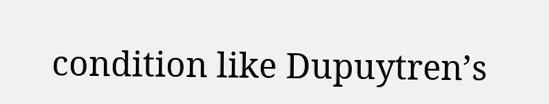condition like Dupuytren’s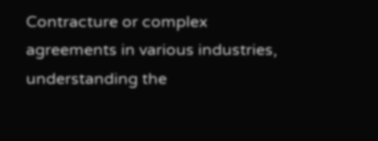Contracture or complex agreements in various industries, understanding the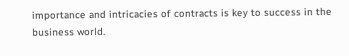importance and intricacies of contracts is key to success in the business world.